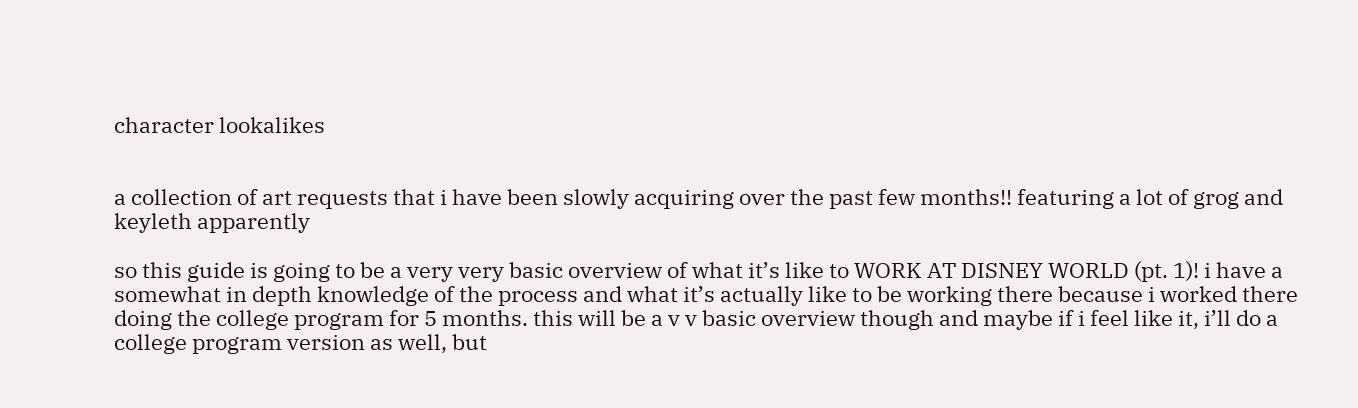character lookalikes


a collection of art requests that i have been slowly acquiring over the past few months!! featuring a lot of grog and keyleth apparently

so this guide is going to be a very very basic overview of what it’s like to WORK AT DISNEY WORLD (pt. 1)! i have a somewhat in depth knowledge of the process and what it’s actually like to be working there because i worked there doing the college program for 5 months. this will be a v v basic overview though and maybe if i feel like it, i’ll do a college program version as well, but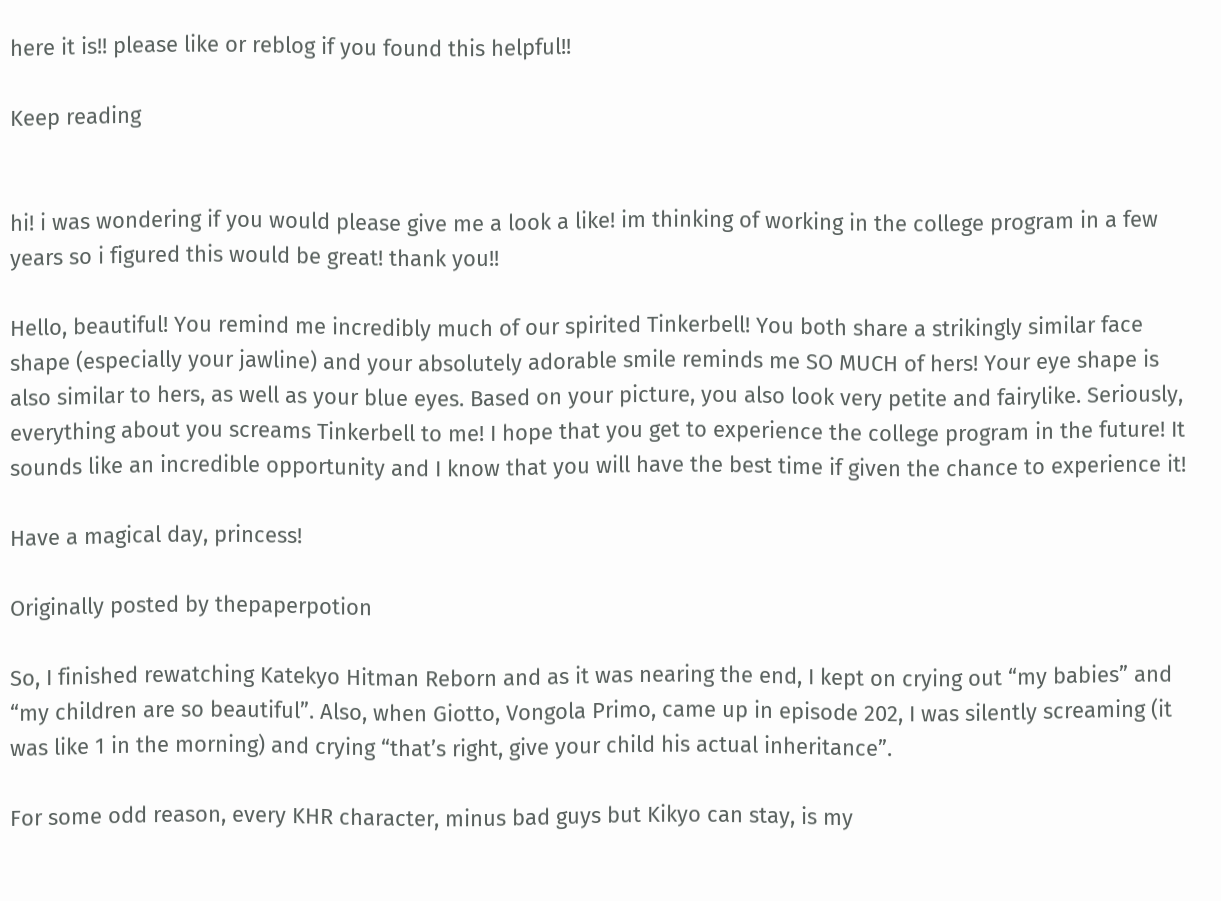here it is!! please like or reblog if you found this helpful!!

Keep reading


hi! i was wondering if you would please give me a look a like! im thinking of working in the college program in a few years so i figured this would be great! thank you!!

Hello, beautiful! You remind me incredibly much of our spirited Tinkerbell! You both share a strikingly similar face shape (especially your jawline) and your absolutely adorable smile reminds me SO MUCH of hers! Your eye shape is also similar to hers, as well as your blue eyes. Based on your picture, you also look very petite and fairylike. Seriously, everything about you screams Tinkerbell to me! I hope that you get to experience the college program in the future! It sounds like an incredible opportunity and I know that you will have the best time if given the chance to experience it!

Have a magical day, princess!

Originally posted by thepaperpotion

So, I finished rewatching Katekyo Hitman Reborn and as it was nearing the end, I kept on crying out “my babies” and “my children are so beautiful”. Also, when Giotto, Vongola Primo, came up in episode 202, I was silently screaming (it was like 1 in the morning) and crying “that’s right, give your child his actual inheritance”.

For some odd reason, every KHR character, minus bad guys but Kikyo can stay, is my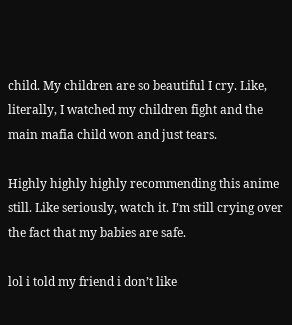child. My children are so beautiful I cry. Like, literally, I watched my children fight and the main mafia child won and just tears.

Highly highly highly recommending this anime still. Like seriously, watch it. I’m still crying over the fact that my babies are safe.

lol i told my friend i don’t like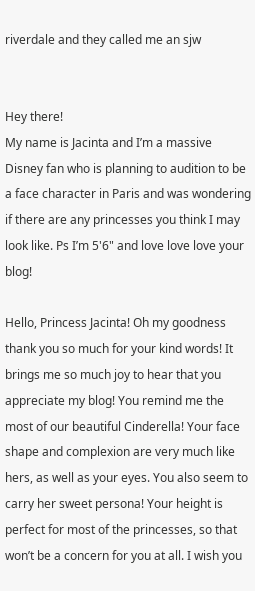riverdale and they called me an sjw


Hey there!
My name is Jacinta and I’m a massive Disney fan who is planning to audition to be a face character in Paris and was wondering if there are any princesses you think I may look like. Ps I’m 5'6" and love love love your blog!

Hello, Princess Jacinta! Oh my goodness thank you so much for your kind words! It brings me so much joy to hear that you appreciate my blog! You remind me the most of our beautiful Cinderella! Your face shape and complexion are very much like hers, as well as your eyes. You also seem to carry her sweet persona! Your height is perfect for most of the princesses, so that won’t be a concern for you at all. I wish you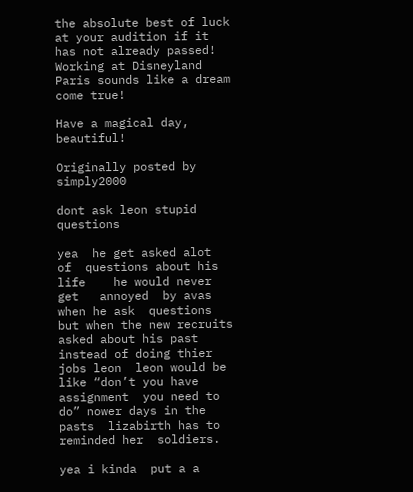the absolute best of luck at your audition if it has not already passed! Working at Disneyland Paris sounds like a dream come true!

Have a magical day, beautiful!

Originally posted by simply2000

dont ask leon stupid questions

yea  he get asked alot  of  questions about his life    he would never get   annoyed  by avas when he ask  questions  but when the new recruits asked about his past  instead of doing thier jobs leon  leon would be like “don’t you have assignment  you need to do” nower days in the pasts  lizabirth has to reminded her  soldiers.

yea i kinda  put a a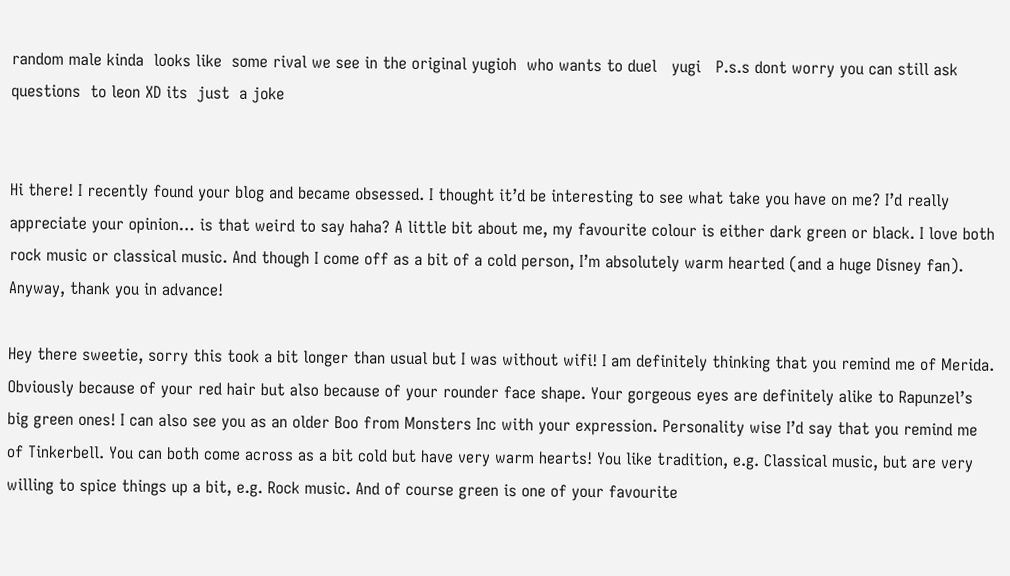random male kinda  looks like  some rival we see in the original yugioh  who wants to duel   yugi   P.s.s dont worry you can still ask questions  to leon XD its  just  a joke


Hi there! I recently found your blog and became obsessed. I thought it’d be interesting to see what take you have on me? I’d really appreciate your opinion… is that weird to say haha? A little bit about me, my favourite colour is either dark green or black. I love both rock music or classical music. And though I come off as a bit of a cold person, I’m absolutely warm hearted (and a huge Disney fan). Anyway, thank you in advance!

Hey there sweetie, sorry this took a bit longer than usual but I was without wifi! I am definitely thinking that you remind me of Merida. Obviously because of your red hair but also because of your rounder face shape. Your gorgeous eyes are definitely alike to Rapunzel’s big green ones! I can also see you as an older Boo from Monsters Inc with your expression. Personality wise I’d say that you remind me of Tinkerbell. You can both come across as a bit cold but have very warm hearts! You like tradition, e.g. Classical music, but are very willing to spice things up a bit, e.g. Rock music. And of course green is one of your favourite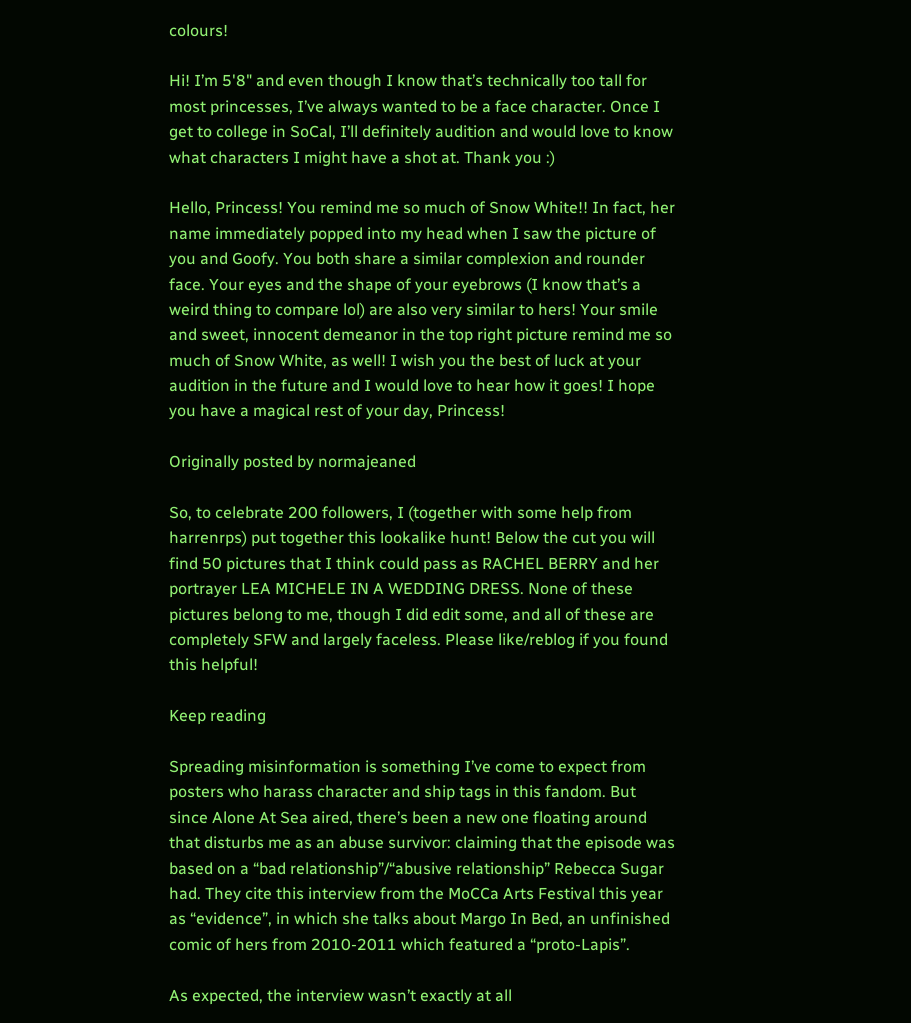colours!

Hi! I’m 5'8" and even though I know that’s technically too tall for most princesses, I’ve always wanted to be a face character. Once I get to college in SoCal, I’ll definitely audition and would love to know what characters I might have a shot at. Thank you :)

Hello, Princess! You remind me so much of Snow White!! In fact, her name immediately popped into my head when I saw the picture of you and Goofy. You both share a similar complexion and rounder face. Your eyes and the shape of your eyebrows (I know that’s a weird thing to compare lol) are also very similar to hers! Your smile and sweet, innocent demeanor in the top right picture remind me so much of Snow White, as well! I wish you the best of luck at your audition in the future and I would love to hear how it goes! I hope you have a magical rest of your day, Princess!

Originally posted by normajeaned

So, to celebrate 200 followers, I (together with some help from harrenrps) put together this lookalike hunt! Below the cut you will find 50 pictures that I think could pass as RACHEL BERRY and her portrayer LEA MICHELE IN A WEDDING DRESS. None of these pictures belong to me, though I did edit some, and all of these are completely SFW and largely faceless. Please like/reblog if you found this helpful!

Keep reading

Spreading misinformation is something I’ve come to expect from posters who harass character and ship tags in this fandom. But since Alone At Sea aired, there’s been a new one floating around that disturbs me as an abuse survivor: claiming that the episode was based on a “bad relationship”/“abusive relationship” Rebecca Sugar had. They cite this interview from the MoCCa Arts Festival this year as “evidence”, in which she talks about Margo In Bed, an unfinished comic of hers from 2010-2011 which featured a “proto-Lapis”.

As expected, the interview wasn’t exactly at all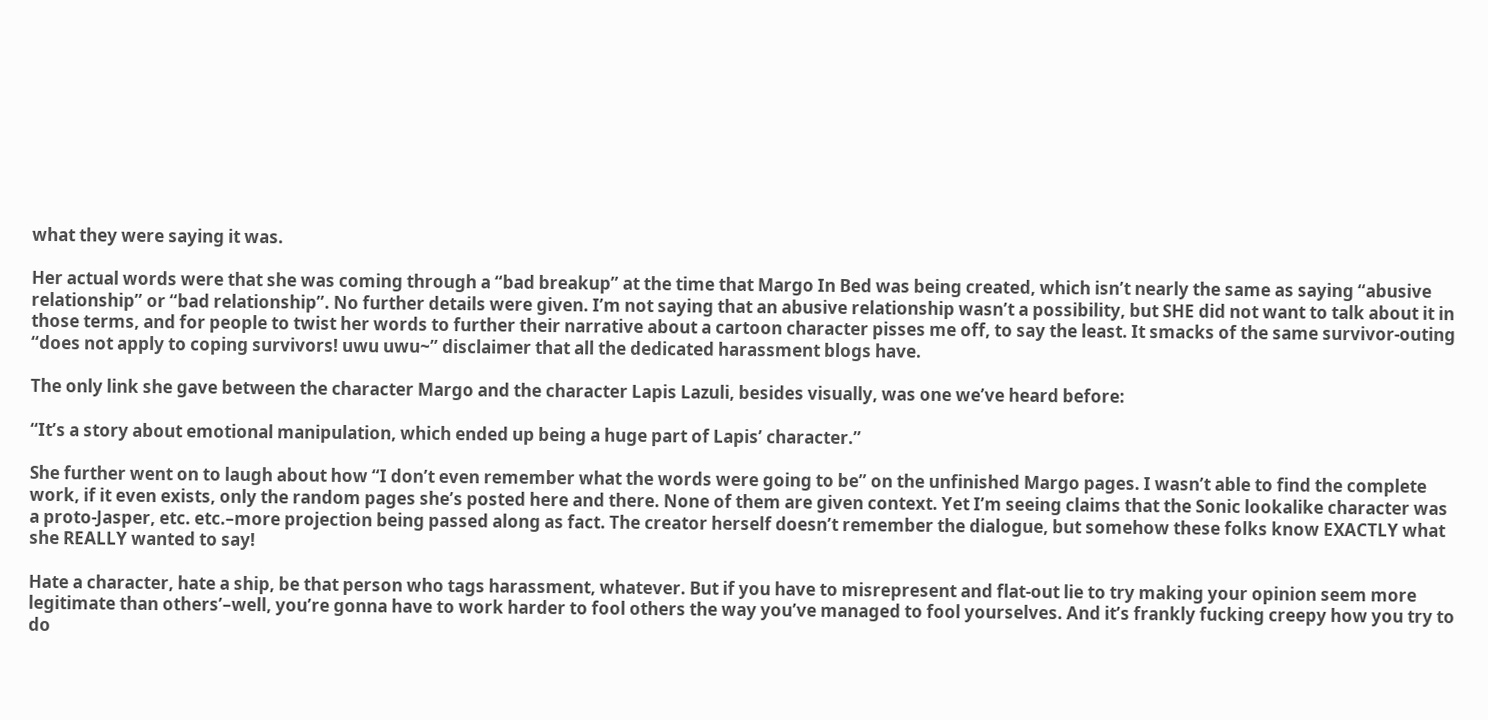what they were saying it was.

Her actual words were that she was coming through a “bad breakup” at the time that Margo In Bed was being created, which isn’t nearly the same as saying “abusive relationship” or “bad relationship”. No further details were given. I’m not saying that an abusive relationship wasn’t a possibility, but SHE did not want to talk about it in those terms, and for people to twist her words to further their narrative about a cartoon character pisses me off, to say the least. It smacks of the same survivor-outing “does not apply to coping survivors! uwu uwu~” disclaimer that all the dedicated harassment blogs have.

The only link she gave between the character Margo and the character Lapis Lazuli, besides visually, was one we’ve heard before:

“It’s a story about emotional manipulation, which ended up being a huge part of Lapis’ character.”

She further went on to laugh about how “I don’t even remember what the words were going to be” on the unfinished Margo pages. I wasn’t able to find the complete work, if it even exists, only the random pages she’s posted here and there. None of them are given context. Yet I’m seeing claims that the Sonic lookalike character was a proto-Jasper, etc. etc.–more projection being passed along as fact. The creator herself doesn’t remember the dialogue, but somehow these folks know EXACTLY what she REALLY wanted to say!

Hate a character, hate a ship, be that person who tags harassment, whatever. But if you have to misrepresent and flat-out lie to try making your opinion seem more legitimate than others’–well, you’re gonna have to work harder to fool others the way you’ve managed to fool yourselves. And it’s frankly fucking creepy how you try to do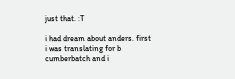just that. :T

i had dream about anders. first i was translating for b cumberbatch and i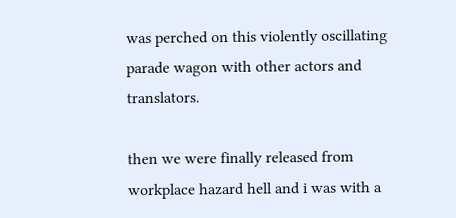was perched on this violently oscillating parade wagon with other actors and translators.

then we were finally released from workplace hazard hell and i was with a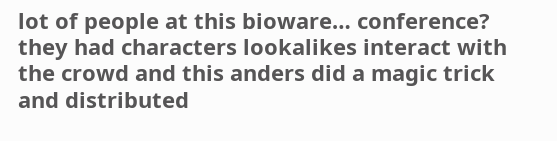lot of people at this bioware… conference? they had characters lookalikes interact with the crowd and this anders did a magic trick and distributed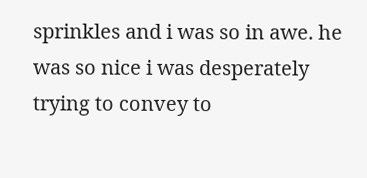sprinkles and i was so in awe. he was so nice i was desperately trying to convey to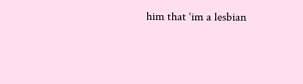him that ‘im a lesbian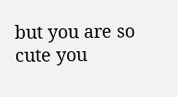but you are so cute you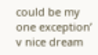could be my one exception’
v nice dream